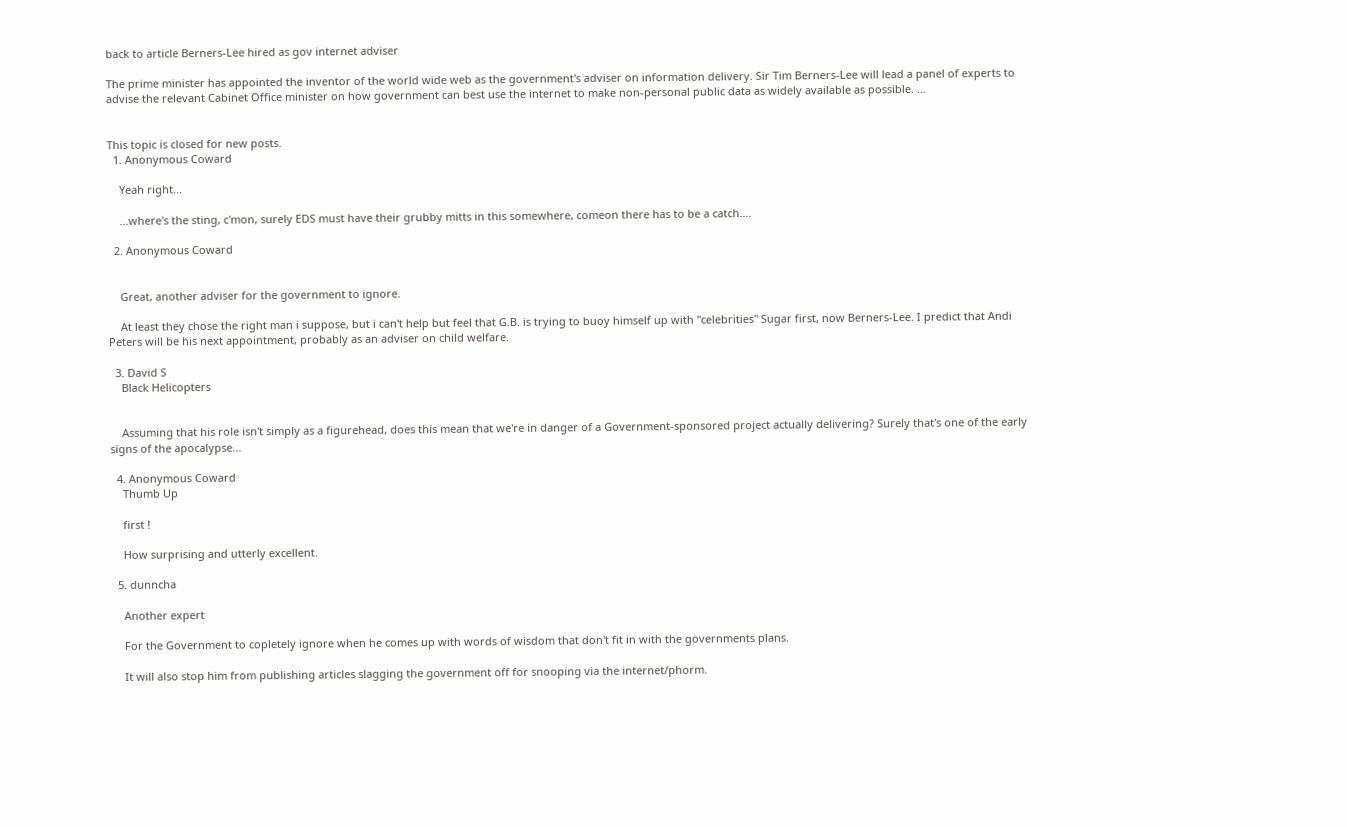back to article Berners-Lee hired as gov internet adviser

The prime minister has appointed the inventor of the world wide web as the government's adviser on information delivery. Sir Tim Berners-Lee will lead a panel of experts to advise the relevant Cabinet Office minister on how government can best use the internet to make non-personal public data as widely available as possible. …


This topic is closed for new posts.
  1. Anonymous Coward

    Yeah right...

    ...where's the sting, c'mon, surely EDS must have their grubby mitts in this somewhere, comeon there has to be a catch....

  2. Anonymous Coward


    Great, another adviser for the government to ignore.

    At least they chose the right man i suppose, but i can't help but feel that G.B. is trying to buoy himself up with "celebrities" Sugar first, now Berners-Lee. I predict that Andi Peters will be his next appointment, probably as an adviser on child welfare.

  3. David S
    Black Helicopters


    Assuming that his role isn't simply as a figurehead, does this mean that we're in danger of a Government-sponsored project actually delivering? Surely that's one of the early signs of the apocalypse...

  4. Anonymous Coward
    Thumb Up

    first !

    How surprising and utterly excellent.

  5. dunncha

    Another expert

    For the Government to copletely ignore when he comes up with words of wisdom that don't fit in with the governments plans.

    It will also stop him from publishing articles slagging the government off for snooping via the internet/phorm.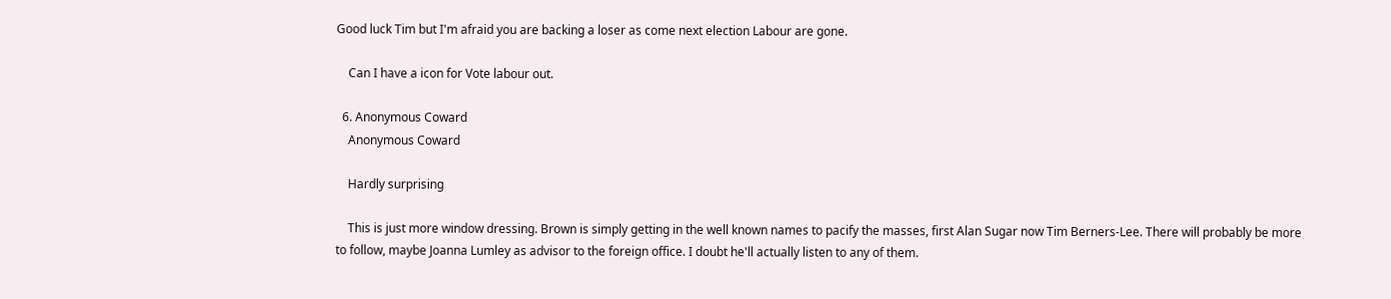Good luck Tim but I'm afraid you are backing a loser as come next election Labour are gone.

    Can I have a icon for Vote labour out.

  6. Anonymous Coward
    Anonymous Coward

    Hardly surprising

    This is just more window dressing. Brown is simply getting in the well known names to pacify the masses, first Alan Sugar now Tim Berners-Lee. There will probably be more to follow, maybe Joanna Lumley as advisor to the foreign office. I doubt he'll actually listen to any of them.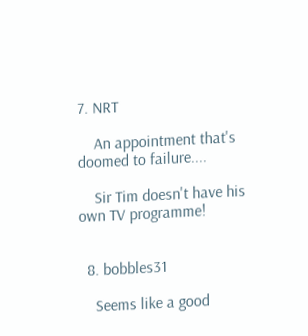7. NRT

    An appointment that's doomed to failure....

    Sir Tim doesn't have his own TV programme!


  8. bobbles31

    Seems like a good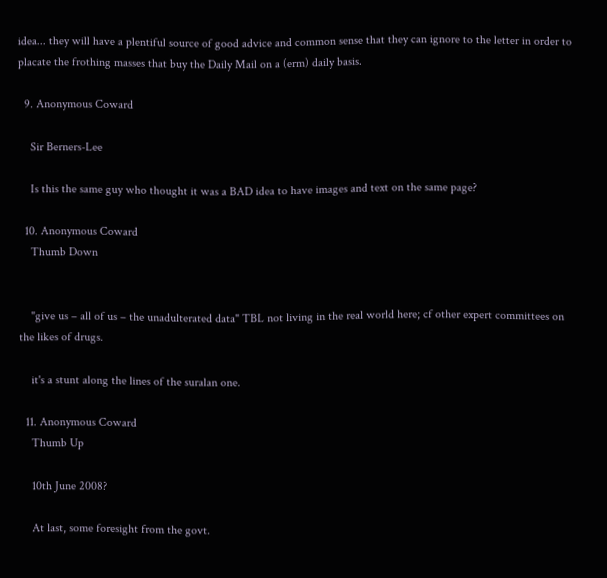idea... they will have a plentiful source of good advice and common sense that they can ignore to the letter in order to placate the frothing masses that buy the Daily Mail on a (erm) daily basis.

  9. Anonymous Coward

    Sir Berners-Lee

    Is this the same guy who thought it was a BAD idea to have images and text on the same page?

  10. Anonymous Coward
    Thumb Down


    "give us – all of us – the unadulterated data" TBL not living in the real world here; cf other expert committees on the likes of drugs.

    it's a stunt along the lines of the suralan one.

  11. Anonymous Coward
    Thumb Up

    10th June 2008?

    At last, some foresight from the govt.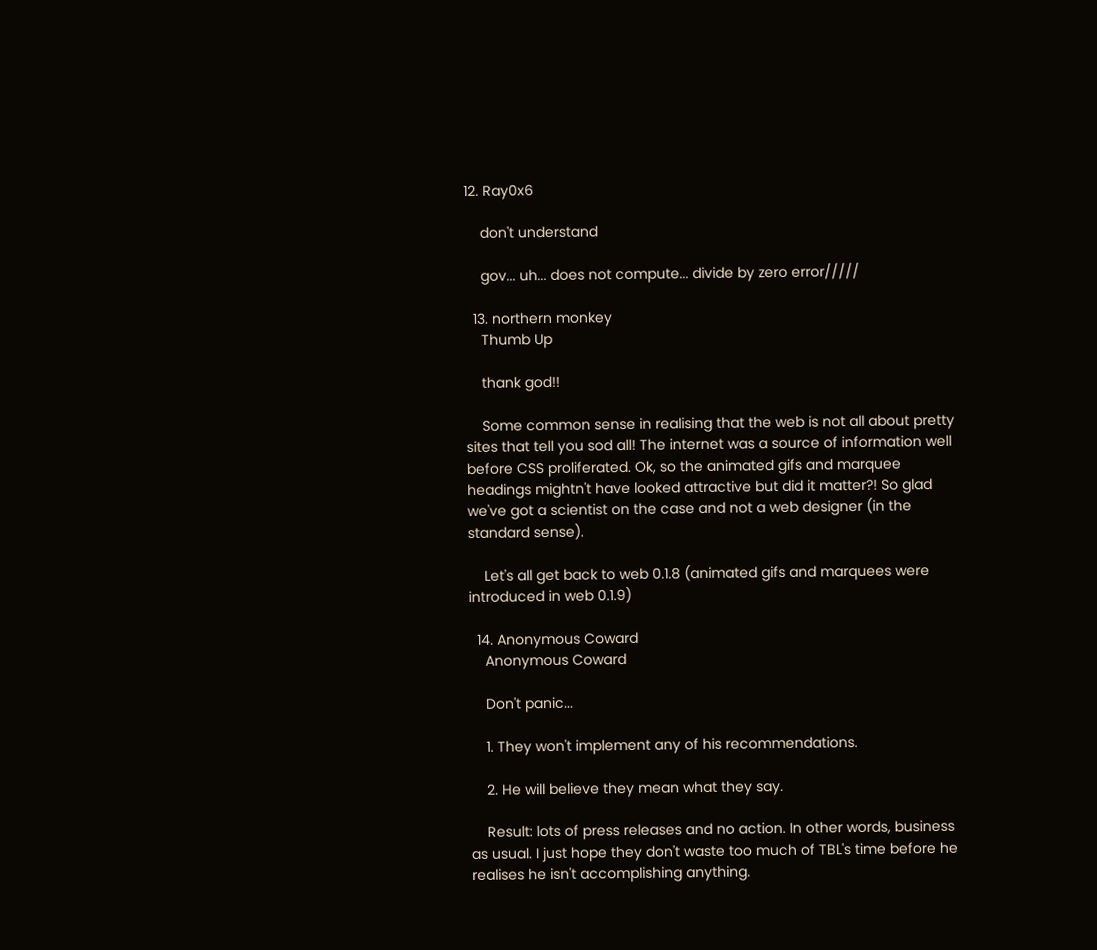12. Ray0x6

    don't understand

    gov... uh... does not compute... divide by zero error/////

  13. northern monkey
    Thumb Up

    thank god!!

    Some common sense in realising that the web is not all about pretty sites that tell you sod all! The internet was a source of information well before CSS proliferated. Ok, so the animated gifs and marquee headings mightn't have looked attractive but did it matter?! So glad we've got a scientist on the case and not a web designer (in the standard sense).

    Let's all get back to web 0.1.8 (animated gifs and marquees were introduced in web 0.1.9)

  14. Anonymous Coward
    Anonymous Coward

    Don't panic...

    1. They won't implement any of his recommendations.

    2. He will believe they mean what they say.

    Result: lots of press releases and no action. In other words, business as usual. I just hope they don't waste too much of TBL's time before he realises he isn't accomplishing anything.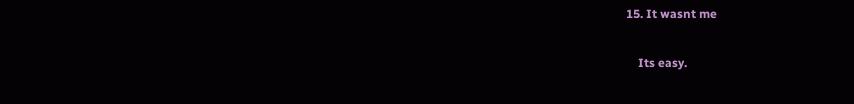15. It wasnt me

    Its easy.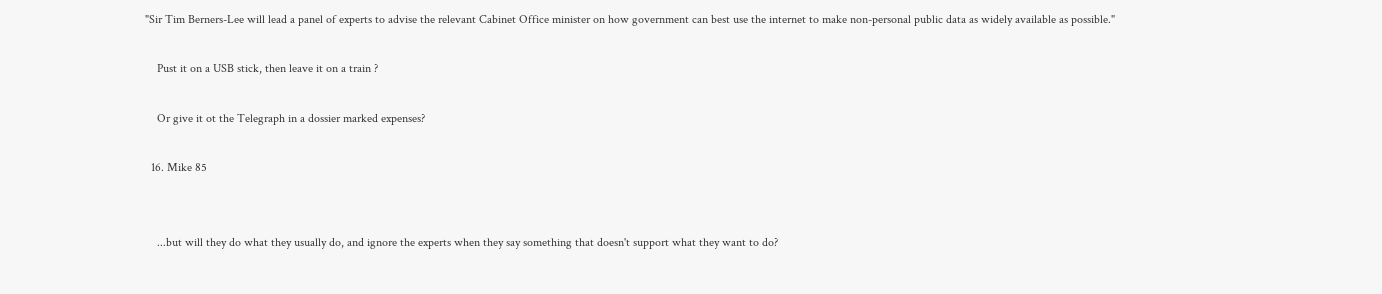"Sir Tim Berners-Lee will lead a panel of experts to advise the relevant Cabinet Office minister on how government can best use the internet to make non-personal public data as widely available as possible."

    Pust it on a USB stick, then leave it on a train ?

    Or give it ot the Telegraph in a dossier marked expenses?

  16. Mike 85


    ...but will they do what they usually do, and ignore the experts when they say something that doesn't support what they want to do?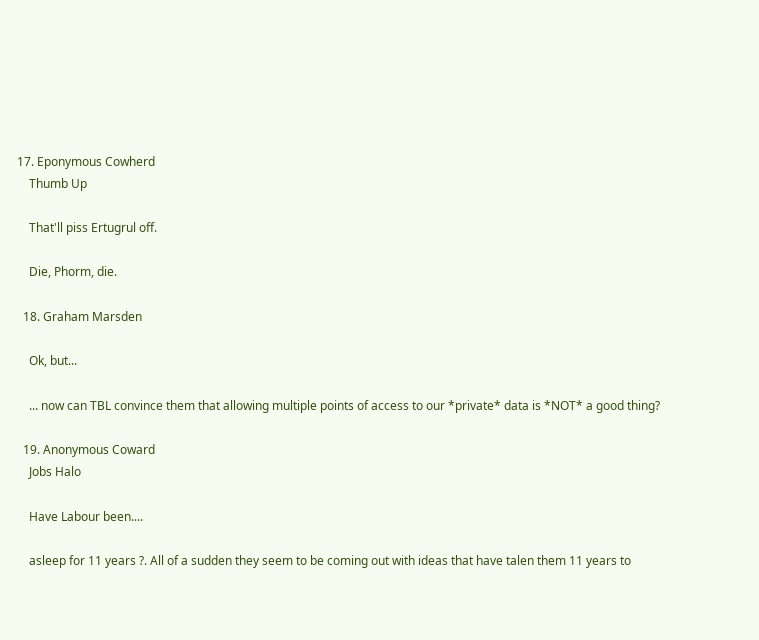17. Eponymous Cowherd
    Thumb Up

    That'll piss Ertugrul off.

    Die, Phorm, die.

  18. Graham Marsden

    Ok, but...

    ... now can TBL convince them that allowing multiple points of access to our *private* data is *NOT* a good thing?

  19. Anonymous Coward
    Jobs Halo

    Have Labour been....

    asleep for 11 years ?. All of a sudden they seem to be coming out with ideas that have talen them 11 years to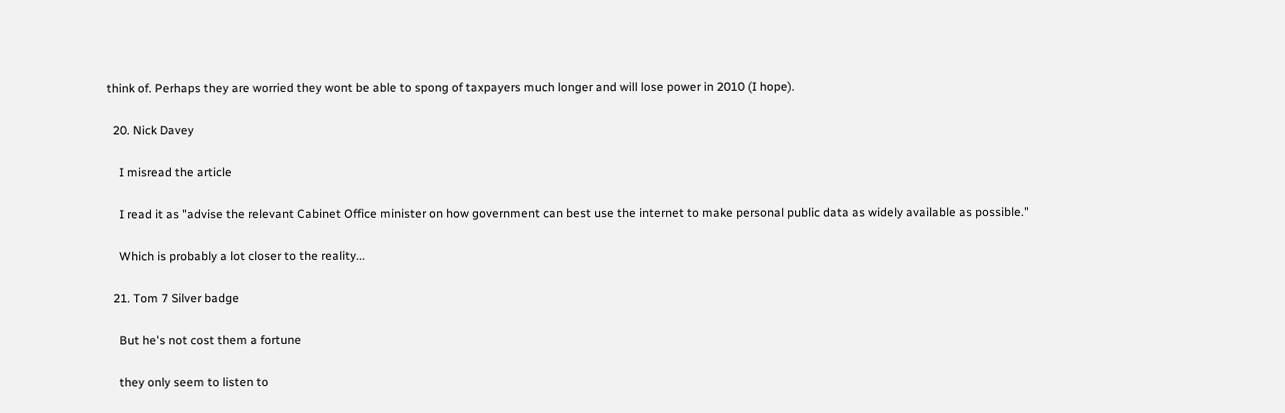think of. Perhaps they are worried they wont be able to spong of taxpayers much longer and will lose power in 2010 (I hope).

  20. Nick Davey

    I misread the article

    I read it as "advise the relevant Cabinet Office minister on how government can best use the internet to make personal public data as widely available as possible."

    Which is probably a lot closer to the reality...

  21. Tom 7 Silver badge

    But he's not cost them a fortune

    they only seem to listen to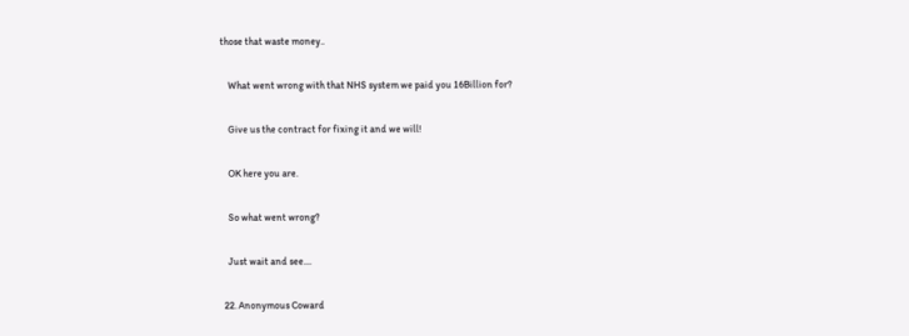those that waste money..

    What went wrong with that NHS system we paid you 16Billion for?

    Give us the contract for fixing it and we will!

    OK here you are.

    So what went wrong?

    Just wait and see....

  22. Anonymous Coward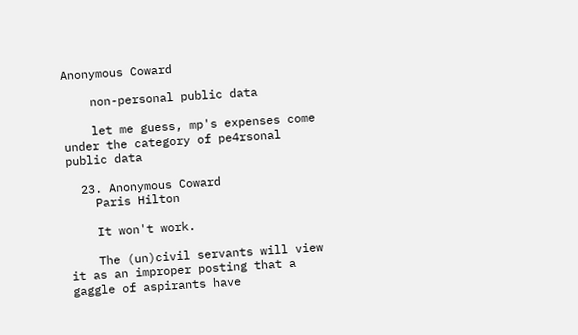Anonymous Coward

    non-personal public data

    let me guess, mp's expenses come under the category of pe4rsonal public data

  23. Anonymous Coward
    Paris Hilton

    It won't work.

    The (un)civil servants will view it as an improper posting that a gaggle of aspirants have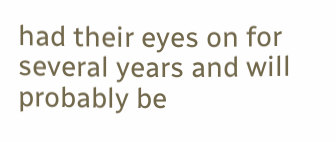had their eyes on for several years and will probably be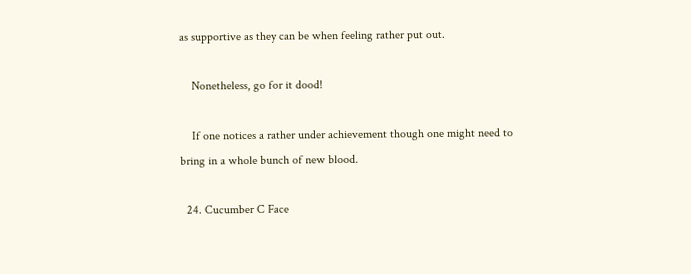as supportive as they can be when feeling rather put out.

    Nonetheless, go for it dood!

    If one notices a rather under achievement though one might need to bring in a whole bunch of new blood.

  24. Cucumber C Face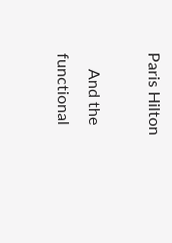Paris Hilton

    And the functional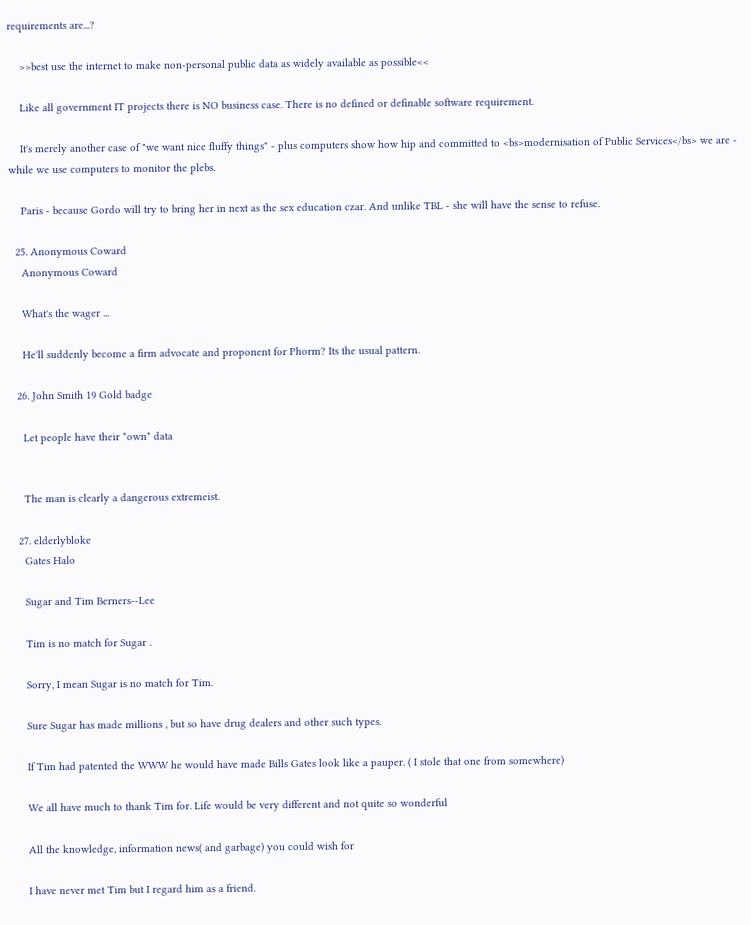requirements are...?

    >>best use the internet to make non-personal public data as widely available as possible<<

    Like all government IT projects there is NO business case. There is no defined or definable software requirement.

    It's merely another case of "we want nice fluffy things" - plus computers show how hip and committed to <bs>modernisation of Public Services</bs> we are - while we use computers to monitor the plebs.

    Paris - because Gordo will try to bring her in next as the sex education czar. And unlike TBL - she will have the sense to refuse.

  25. Anonymous Coward
    Anonymous Coward

    What's the wager ...

    He'll suddenly become a firm advocate and proponent for Phorm? Its the usual pattern.

  26. John Smith 19 Gold badge

    Let people have their *own* data


    The man is clearly a dangerous extremeist.

  27. elderlybloke
    Gates Halo

    Sugar and Tim Berners--Lee

    Tim is no match for Sugar .

    Sorry, I mean Sugar is no match for Tim.

    Sure Sugar has made millions , but so have drug dealers and other such types.

    If Tim had patented the WWW he would have made Bills Gates look like a pauper. ( I stole that one from somewhere)

    We all have much to thank Tim for. Life would be very different and not quite so wonderful

    All the knowledge, information news( and garbage) you could wish for

    I have never met Tim but I regard him as a friend.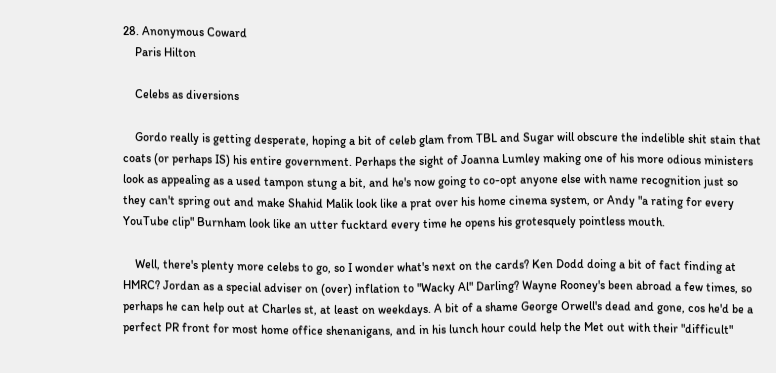28. Anonymous Coward
    Paris Hilton

    Celebs as diversions

    Gordo really is getting desperate, hoping a bit of celeb glam from TBL and Sugar will obscure the indelible shit stain that coats (or perhaps IS) his entire government. Perhaps the sight of Joanna Lumley making one of his more odious ministers look as appealing as a used tampon stung a bit, and he's now going to co-opt anyone else with name recognition just so they can't spring out and make Shahid Malik look like a prat over his home cinema system, or Andy "a rating for every YouTube clip" Burnham look like an utter fucktard every time he opens his grotesquely pointless mouth.

    Well, there's plenty more celebs to go, so I wonder what's next on the cards? Ken Dodd doing a bit of fact finding at HMRC? Jordan as a special adviser on (over) inflation to "Wacky Al" Darling? Wayne Rooney's been abroad a few times, so perhaps he can help out at Charles st, at least on weekdays. A bit of a shame George Orwell's dead and gone, cos he'd be a perfect PR front for most home office shenanigans, and in his lunch hour could help the Met out with their "difficult"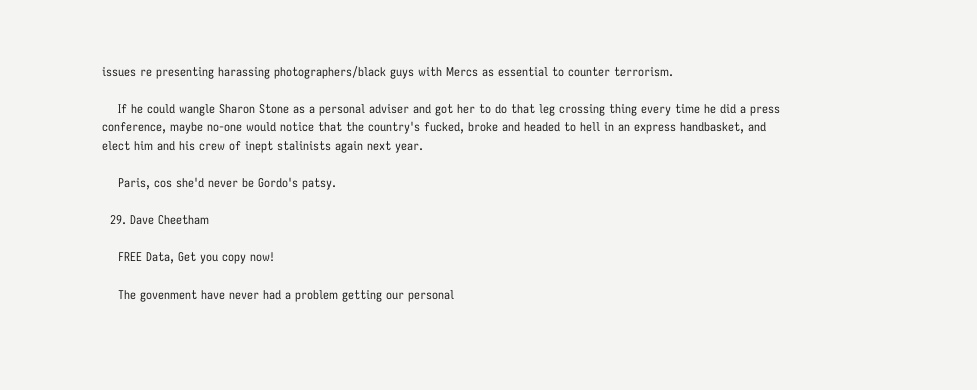issues re presenting harassing photographers/black guys with Mercs as essential to counter terrorism.

    If he could wangle Sharon Stone as a personal adviser and got her to do that leg crossing thing every time he did a press conference, maybe no-one would notice that the country's fucked, broke and headed to hell in an express handbasket, and elect him and his crew of inept stalinists again next year.

    Paris, cos she'd never be Gordo's patsy.

  29. Dave Cheetham

    FREE Data, Get you copy now!

    The govenment have never had a problem getting our personal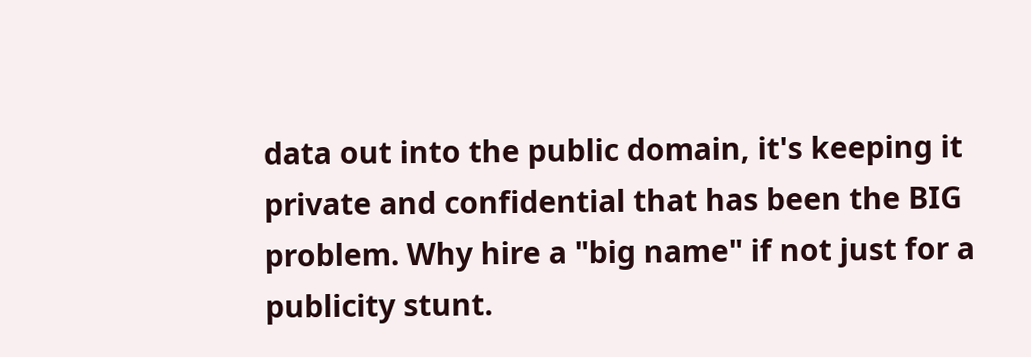data out into the public domain, it's keeping it private and confidential that has been the BIG problem. Why hire a "big name" if not just for a publicity stunt.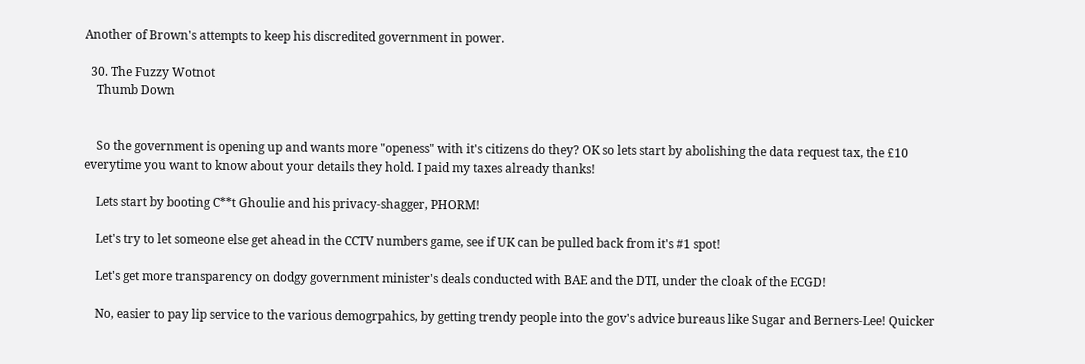Another of Brown's attempts to keep his discredited government in power.

  30. The Fuzzy Wotnot
    Thumb Down


    So the government is opening up and wants more "openess" with it's citizens do they? OK so lets start by abolishing the data request tax, the £10 everytime you want to know about your details they hold. I paid my taxes already thanks!

    Lets start by booting C**t Ghoulie and his privacy-shagger, PHORM!

    Let's try to let someone else get ahead in the CCTV numbers game, see if UK can be pulled back from it's #1 spot!

    Let's get more transparency on dodgy government minister's deals conducted with BAE and the DTI, under the cloak of the ECGD!

    No, easier to pay lip service to the various demogrpahics, by getting trendy people into the gov's advice bureaus like Sugar and Berners-Lee! Quicker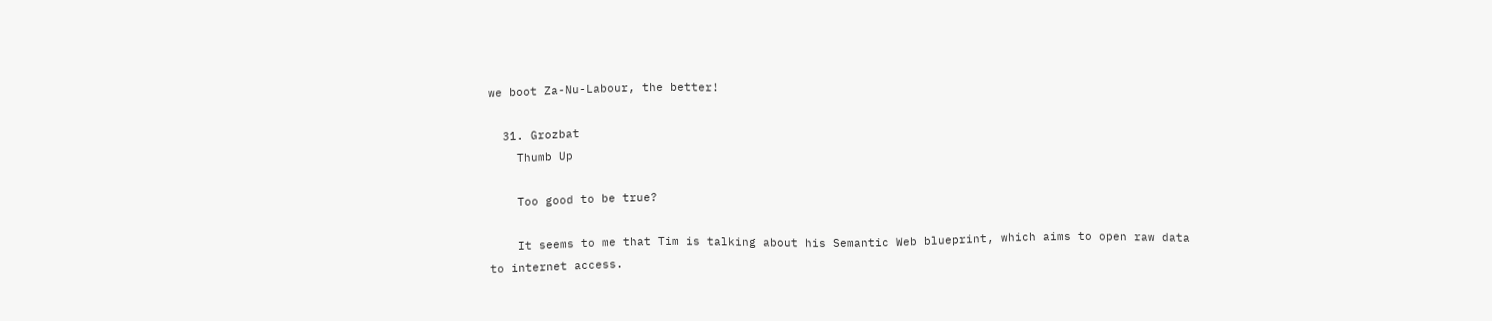we boot Za-Nu-Labour, the better!

  31. Grozbat
    Thumb Up

    Too good to be true?

    It seems to me that Tim is talking about his Semantic Web blueprint, which aims to open raw data to internet access.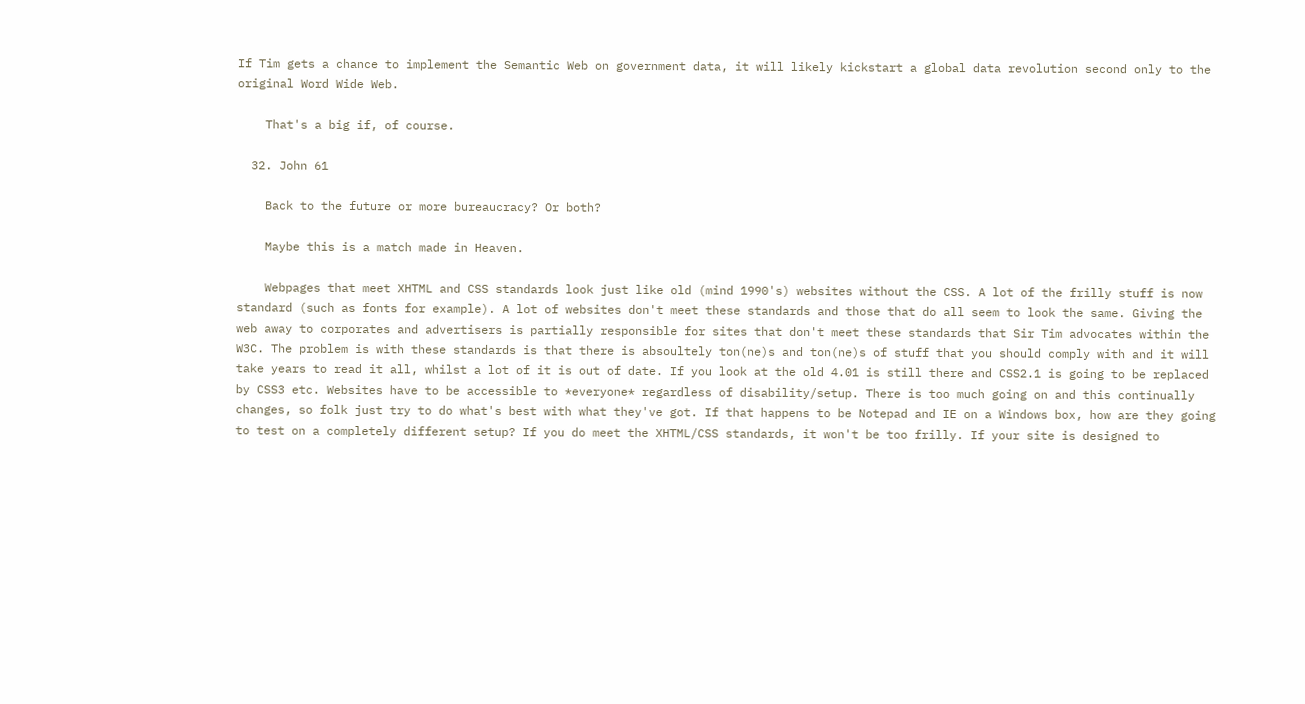If Tim gets a chance to implement the Semantic Web on government data, it will likely kickstart a global data revolution second only to the original Word Wide Web.

    That's a big if, of course.

  32. John 61

    Back to the future or more bureaucracy? Or both?

    Maybe this is a match made in Heaven.

    Webpages that meet XHTML and CSS standards look just like old (mind 1990's) websites without the CSS. A lot of the frilly stuff is now standard (such as fonts for example). A lot of websites don't meet these standards and those that do all seem to look the same. Giving the web away to corporates and advertisers is partially responsible for sites that don't meet these standards that Sir Tim advocates within the W3C. The problem is with these standards is that there is absoultely ton(ne)s and ton(ne)s of stuff that you should comply with and it will take years to read it all, whilst a lot of it is out of date. If you look at the old 4.01 is still there and CSS2.1 is going to be replaced by CSS3 etc. Websites have to be accessible to *everyone* regardless of disability/setup. There is too much going on and this continually changes, so folk just try to do what's best with what they've got. If that happens to be Notepad and IE on a Windows box, how are they going to test on a completely different setup? If you do meet the XHTML/CSS standards, it won't be too frilly. If your site is designed to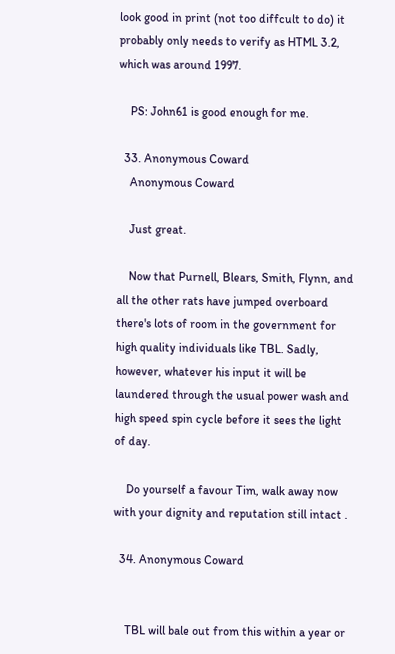look good in print (not too diffcult to do) it probably only needs to verify as HTML 3.2, which was around 1997.

    PS: John61 is good enough for me.

  33. Anonymous Coward
    Anonymous Coward

    Just great.

    Now that Purnell, Blears, Smith, Flynn, and all the other rats have jumped overboard there's lots of room in the government for high quality individuals like TBL. Sadly, however, whatever his input it will be laundered through the usual power wash and high speed spin cycle before it sees the light of day.

    Do yourself a favour Tim, walk away now with your dignity and reputation still intact .

  34. Anonymous Coward


    TBL will bale out from this within a year or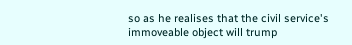so as he realises that the civil service's immoveable object will trump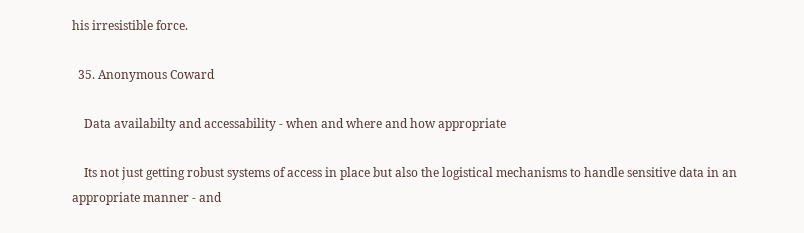his irresistible force.

  35. Anonymous Coward

    Data availabilty and accessability - when and where and how appropriate

    Its not just getting robust systems of access in place but also the logistical mechanisms to handle sensitive data in an appropriate manner - and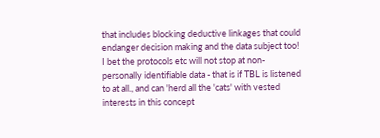that includes blocking deductive linkages that could endanger decision making and the data subject too! I bet the protocols etc will not stop at non-personally identifiable data - that is if TBL is listened to at all., and can 'herd all the 'cats' with vested interests in this concept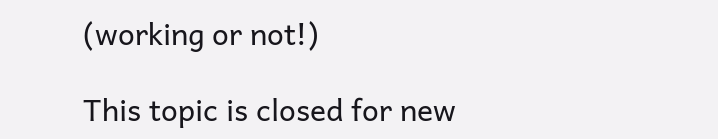(working or not!)

This topic is closed for new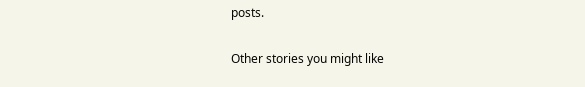posts.

Other stories you might like